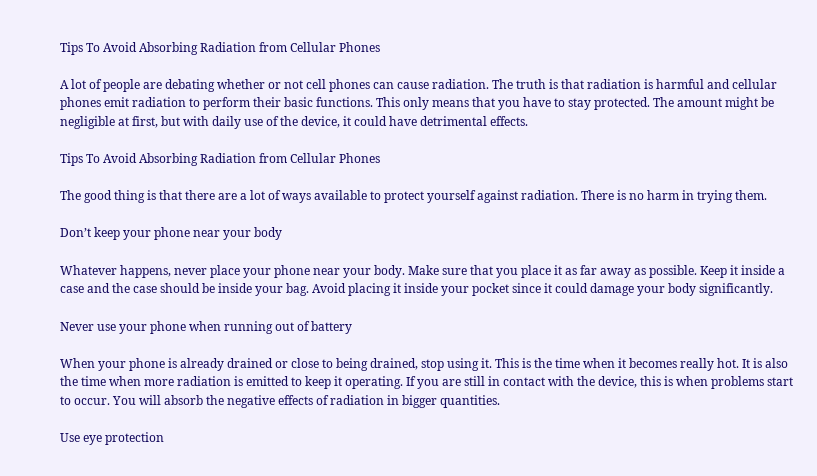Tips To Avoid Absorbing Radiation from Cellular Phones

A lot of people are debating whether or not cell phones can cause radiation. The truth is that radiation is harmful and cellular phones emit radiation to perform their basic functions. This only means that you have to stay protected. The amount might be negligible at first, but with daily use of the device, it could have detrimental effects.

Tips To Avoid Absorbing Radiation from Cellular Phones

The good thing is that there are a lot of ways available to protect yourself against radiation. There is no harm in trying them.

Don’t keep your phone near your body

Whatever happens, never place your phone near your body. Make sure that you place it as far away as possible. Keep it inside a case and the case should be inside your bag. Avoid placing it inside your pocket since it could damage your body significantly.

Never use your phone when running out of battery

When your phone is already drained or close to being drained, stop using it. This is the time when it becomes really hot. It is also the time when more radiation is emitted to keep it operating. If you are still in contact with the device, this is when problems start to occur. You will absorb the negative effects of radiation in bigger quantities.

Use eye protection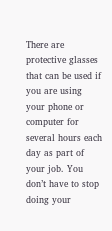There are protective glasses that can be used if you are using your phone or computer for several hours each day as part of your job. You don’t have to stop doing your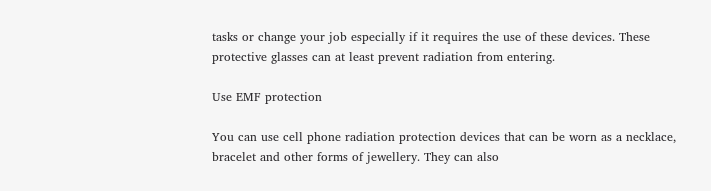tasks or change your job especially if it requires the use of these devices. These protective glasses can at least prevent radiation from entering.

Use EMF protection

You can use cell phone radiation protection devices that can be worn as a necklace, bracelet and other forms of jewellery. They can also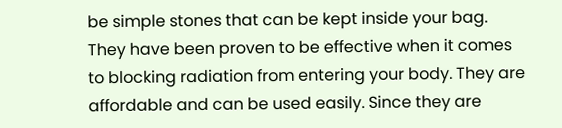be simple stones that can be kept inside your bag. They have been proven to be effective when it comes to blocking radiation from entering your body. They are affordable and can be used easily. Since they are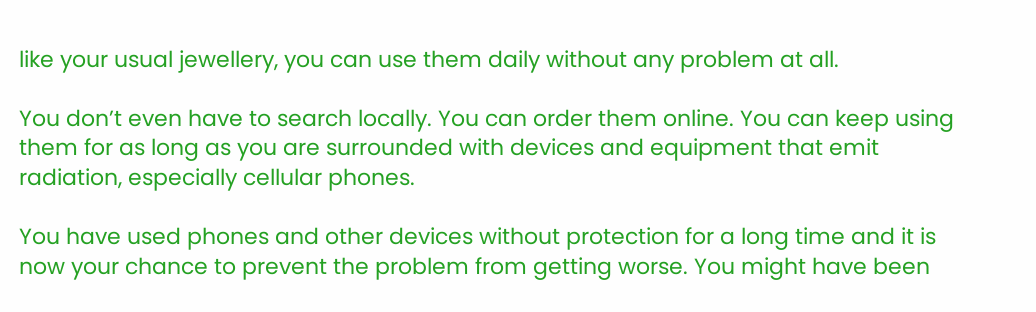like your usual jewellery, you can use them daily without any problem at all.

You don’t even have to search locally. You can order them online. You can keep using them for as long as you are surrounded with devices and equipment that emit radiation, especially cellular phones.

You have used phones and other devices without protection for a long time and it is now your chance to prevent the problem from getting worse. You might have been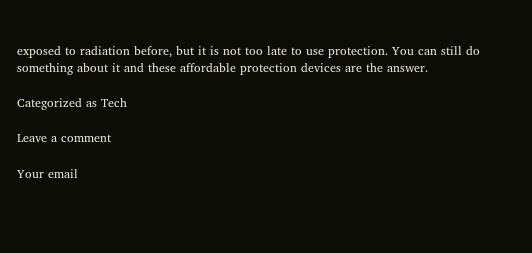exposed to radiation before, but it is not too late to use protection. You can still do something about it and these affordable protection devices are the answer.

Categorized as Tech

Leave a comment

Your email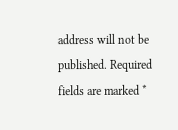address will not be published. Required fields are marked *